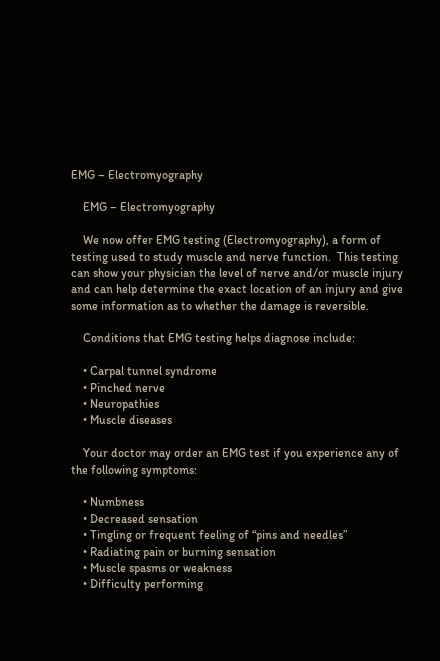EMG – Electromyography

    EMG – Electromyography

    We now offer EMG testing (Electromyography), a form of testing used to study muscle and nerve function.  This testing can show your physician the level of nerve and/or muscle injury and can help determine the exact location of an injury and give some information as to whether the damage is reversible.

    Conditions that EMG testing helps diagnose include:

    • Carpal tunnel syndrome
    • Pinched nerve
    • Neuropathies
    • Muscle diseases

    Your doctor may order an EMG test if you experience any of the following symptoms:

    • Numbness
    • Decreased sensation
    • Tingling or frequent feeling of “pins and needles”
    • Radiating pain or burning sensation
    • Muscle spasms or weakness
    • Difficulty performing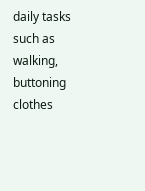daily tasks such as walking, buttoning clothes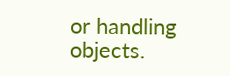or handling objects.